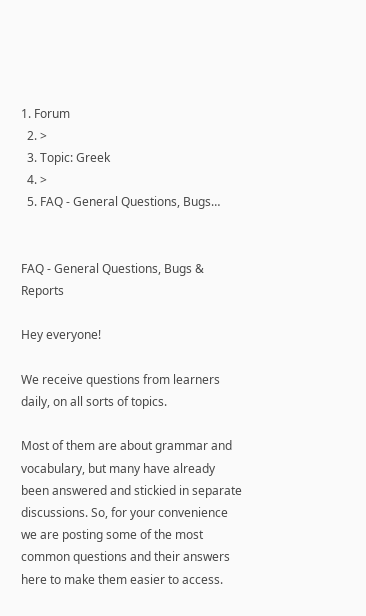1. Forum
  2. >
  3. Topic: Greek
  4. >
  5. FAQ - General Questions, Bugs…


FAQ - General Questions, Bugs & Reports

Hey everyone!

We receive questions from learners daily, on all sorts of topics.

Most of them are about grammar and vocabulary, but many have already been answered and stickied in separate discussions. So, for your convenience we are posting some of the most common questions and their answers here to make them easier to access.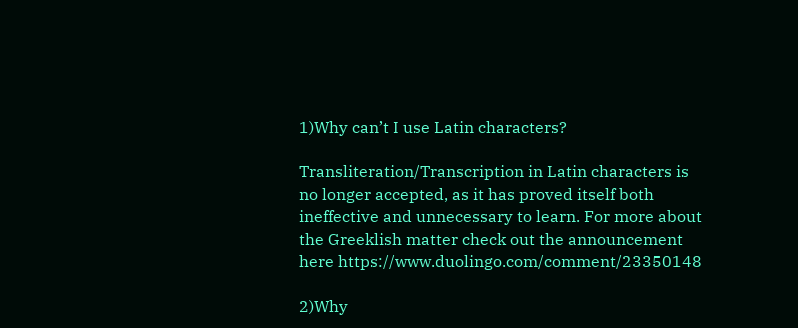1)Why can’t I use Latin characters?

Transliteration/Transcription in Latin characters is no longer accepted, as it has proved itself both ineffective and unnecessary to learn. For more about the Greeklish matter check out the announcement here https://www.duolingo.com/comment/23350148

2)Why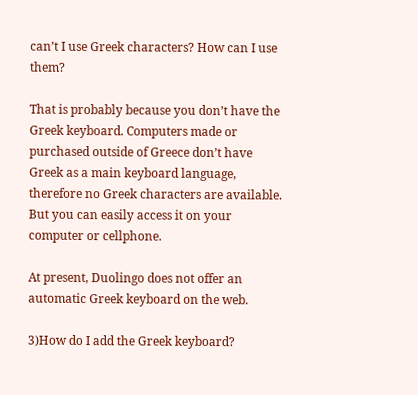can’t I use Greek characters? How can I use them?

That is probably because you don’t have the Greek keyboard. Computers made or purchased outside of Greece don’t have Greek as a main keyboard language, therefore no Greek characters are available. But you can easily access it on your computer or cellphone.

At present, Duolingo does not offer an automatic Greek keyboard on the web.

3)How do I add the Greek keyboard?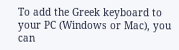To add the Greek keyboard to your PC (Windows or Mac), you can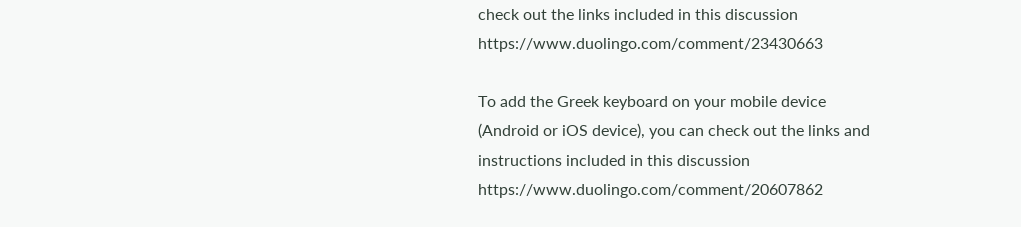check out the links included in this discussion https://www.duolingo.com/comment/23430663

To add the Greek keyboard on your mobile device (Android or iOS device), you can check out the links and instructions included in this discussion https://www.duolingo.com/comment/20607862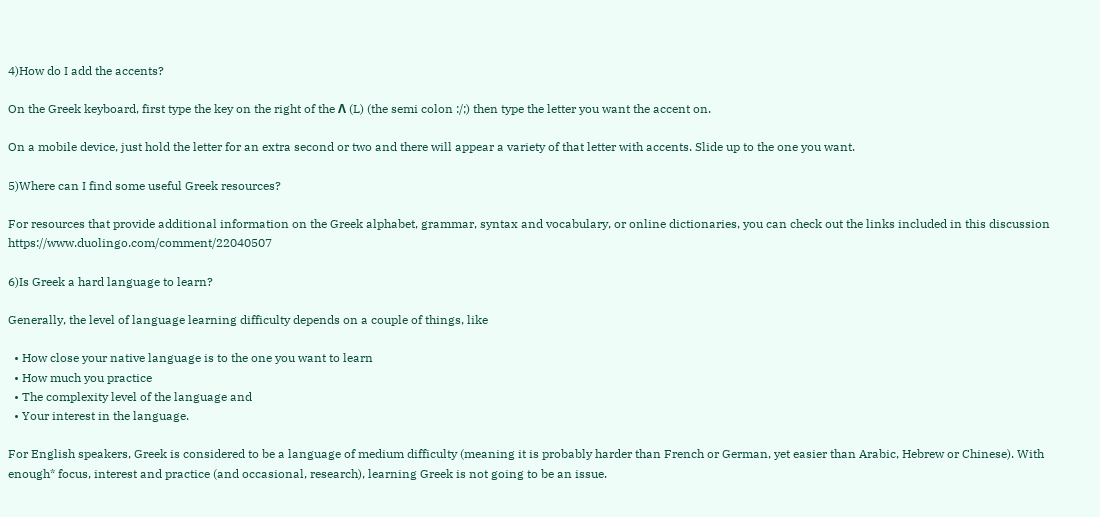4)How do I add the accents?

On the Greek keyboard, first type the key on the right of the Λ (L) (the semi colon :/;) then type the letter you want the accent on.

On a mobile device, just hold the letter for an extra second or two and there will appear a variety of that letter with accents. Slide up to the one you want.

5)Where can I find some useful Greek resources?

For resources that provide additional information on the Greek alphabet, grammar, syntax and vocabulary, or online dictionaries, you can check out the links included in this discussion https://www.duolingo.com/comment/22040507

6)Is Greek a hard language to learn?

Generally, the level of language learning difficulty depends on a couple of things, like

  • How close your native language is to the one you want to learn
  • How much you practice
  • The complexity level of the language and
  • Your interest in the language.

For English speakers, Greek is considered to be a language of medium difficulty (meaning it is probably harder than French or German, yet easier than Arabic, Hebrew or Chinese). With enough* focus, interest and practice (and occasional, research), learning Greek is not going to be an issue.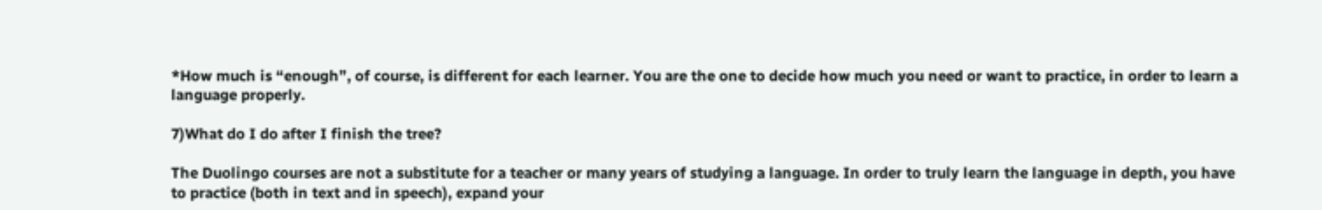*How much is “enough”, of course, is different for each learner. You are the one to decide how much you need or want to practice, in order to learn a language properly.

7)What do I do after I finish the tree?

The Duolingo courses are not a substitute for a teacher or many years of studying a language. In order to truly learn the language in depth, you have to practice (both in text and in speech), expand your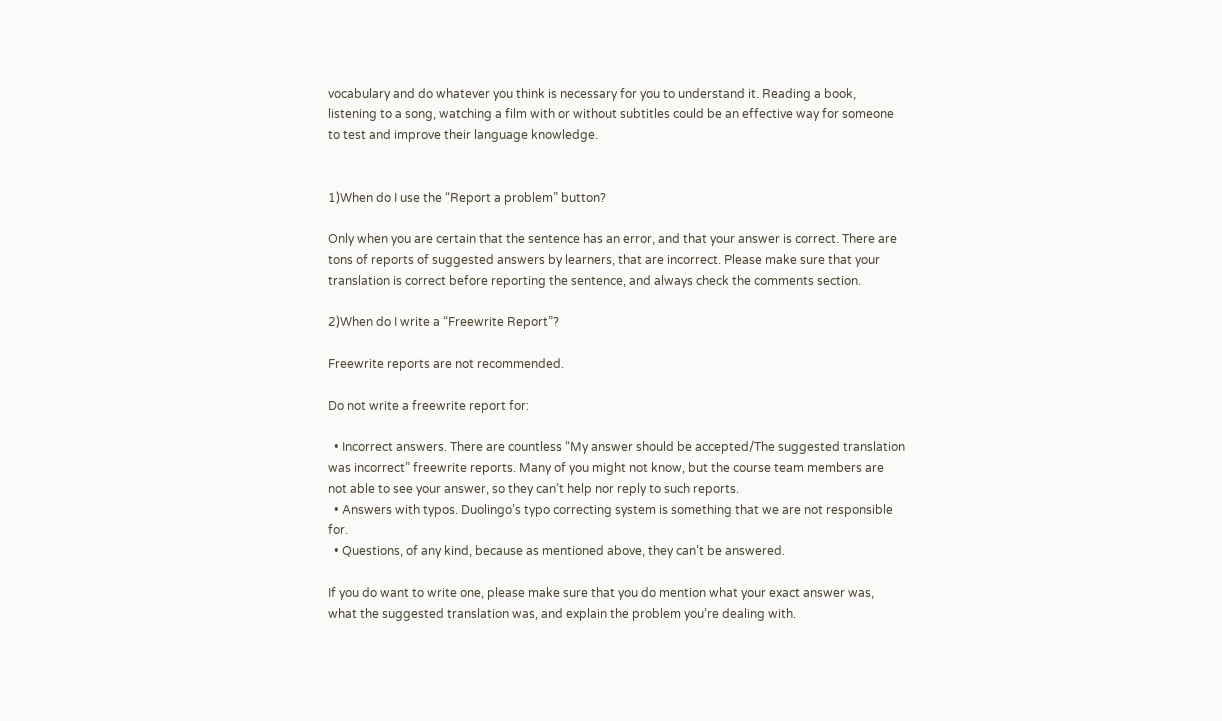vocabulary and do whatever you think is necessary for you to understand it. Reading a book, listening to a song, watching a film with or without subtitles could be an effective way for someone to test and improve their language knowledge.


1)When do I use the “Report a problem” button?

Only when you are certain that the sentence has an error, and that your answer is correct. There are tons of reports of suggested answers by learners, that are incorrect. Please make sure that your translation is correct before reporting the sentence, and always check the comments section.

2)When do I write a “Freewrite Report”?

Freewrite reports are not recommended.

Do not write a freewrite report for:

  • Incorrect answers. There are countless “My answer should be accepted/The suggested translation was incorrect” freewrite reports. Many of you might not know, but the course team members are not able to see your answer, so they can’t help nor reply to such reports.
  • Answers with typos. Duolingo’s typo correcting system is something that we are not responsible for.
  • Questions, of any kind, because as mentioned above, they can’t be answered.

If you do want to write one, please make sure that you do mention what your exact answer was, what the suggested translation was, and explain the problem you’re dealing with.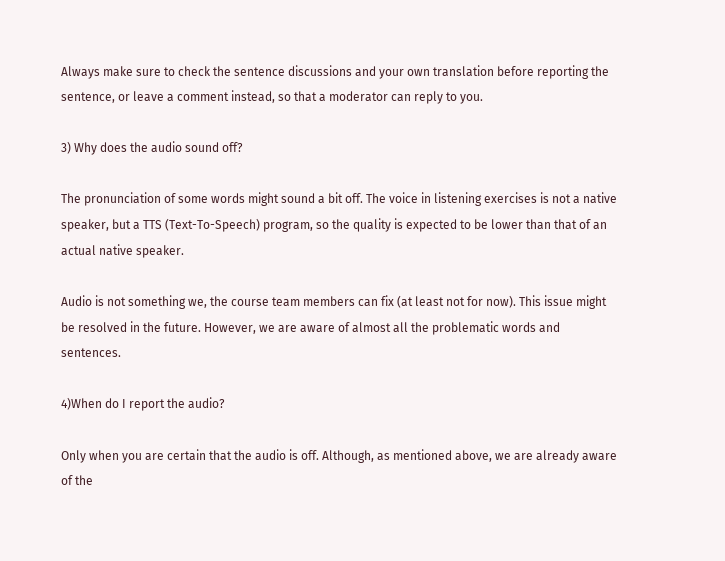Always make sure to check the sentence discussions and your own translation before reporting the sentence, or leave a comment instead, so that a moderator can reply to you.

3) Why does the audio sound off?

The pronunciation of some words might sound a bit off. The voice in listening exercises is not a native speaker, but a TTS (Text-To-Speech) program, so the quality is expected to be lower than that of an actual native speaker.

Audio is not something we, the course team members can fix (at least not for now). This issue might be resolved in the future. However, we are aware of almost all the problematic words and sentences.

4)When do I report the audio?

Only when you are certain that the audio is off. Although, as mentioned above, we are already aware of the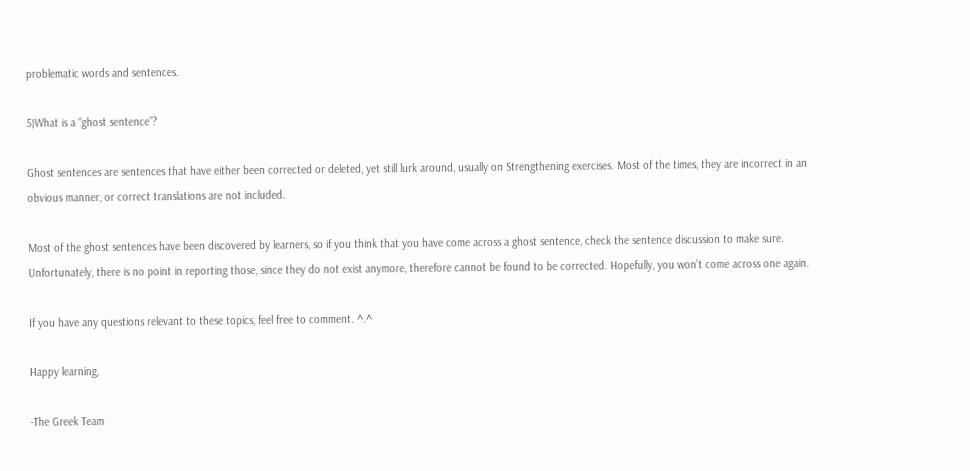problematic words and sentences.

5)What is a “ghost sentence”?

Ghost sentences are sentences that have either been corrected or deleted, yet still lurk around, usually on Strengthening exercises. Most of the times, they are incorrect in an obvious manner, or correct translations are not included.

Most of the ghost sentences have been discovered by learners, so if you think that you have come across a ghost sentence, check the sentence discussion to make sure. Unfortunately, there is no point in reporting those, since they do not exist anymore, therefore cannot be found to be corrected. Hopefully, you won’t come across one again.

If you have any questions relevant to these topics, feel free to comment. ^.^

Happy learning,

-The Greek Team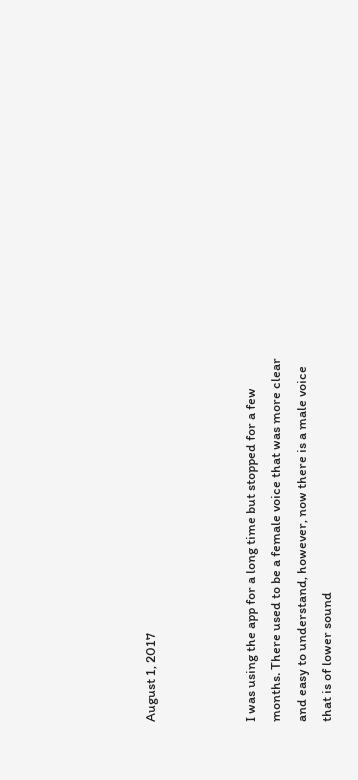August 1, 2017



I was using the app for a long time but stopped for a few months. There used to be a female voice that was more clear and easy to understand, however, now there is a male voice that is of lower sound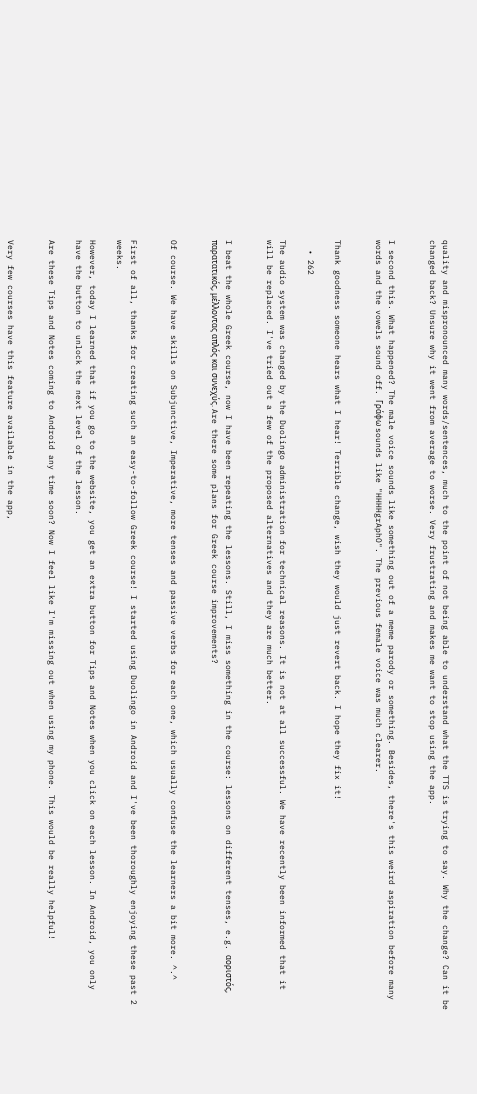quality and mispronounced many words/sentences, much to the point of not being able to understand what the TTS is trying to say. Why the change? Can it be changed back? Unsure why it went from average to worse. Very frustrating and makes me want to stop using the app.


I second this. What happened? The male voice sounds like something out of a meme parody or something. Besides, there's this weird aspiration before many words and the vowels sound off. Γράφω sounds like "HHHHgrAphO". The previous female voice was much clearer.


Thank goodness someone hears what I hear! Terrible change, wish they would just revert back. I hope they fix it!

  • 262

The audio system was changed by the Duolingo administration for technical reasons. It is not at all successful. We have recently been informed that it will be replaced. I've tried out a few of the proposed alternatives and they are much better.


I beat the whole Greek course, now I have been repeating the lessons. Still, I miss something in the course: lessons on different tenses, e.g. αοριστός, παρατατικός, μέλλοντας απλός και συνεχύς. Are there some plans for Greek course improvements?


Of course. We have skills on Subjunctive, Imperative, more tenses and passive verbs for each one, which usually confuse the learners a bit more. ^.^


First of all, thanks for creating such an easy-to-follow Greek course! I started using Duolingo in Android and I've been thoroughly enjoying these past 2 weeks.

However, today I learned that if you go to the website, you get an extra button for Tips and Notes when you click on each lesson. In Android, you only have the button to unlock the next level of the lesson.

Are these Tips and Notes coming to Android any time soon? Now I feel like I'm missing out when using my phone. This would be really helpful!


Very few courses have this feature available in the app,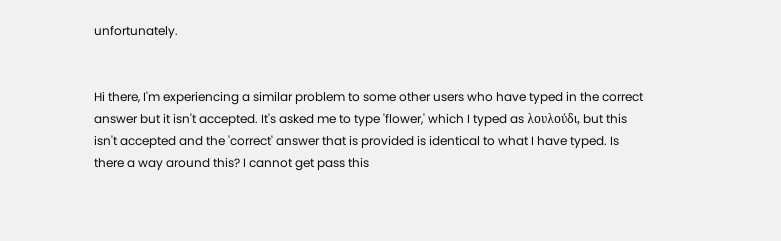unfortunately.


Hi there, I'm experiencing a similar problem to some other users who have typed in the correct answer but it isn't accepted. It's asked me to type 'flower,' which I typed as λουλούδι, but this isn't accepted and the 'correct' answer that is provided is identical to what I have typed. Is there a way around this? I cannot get pass this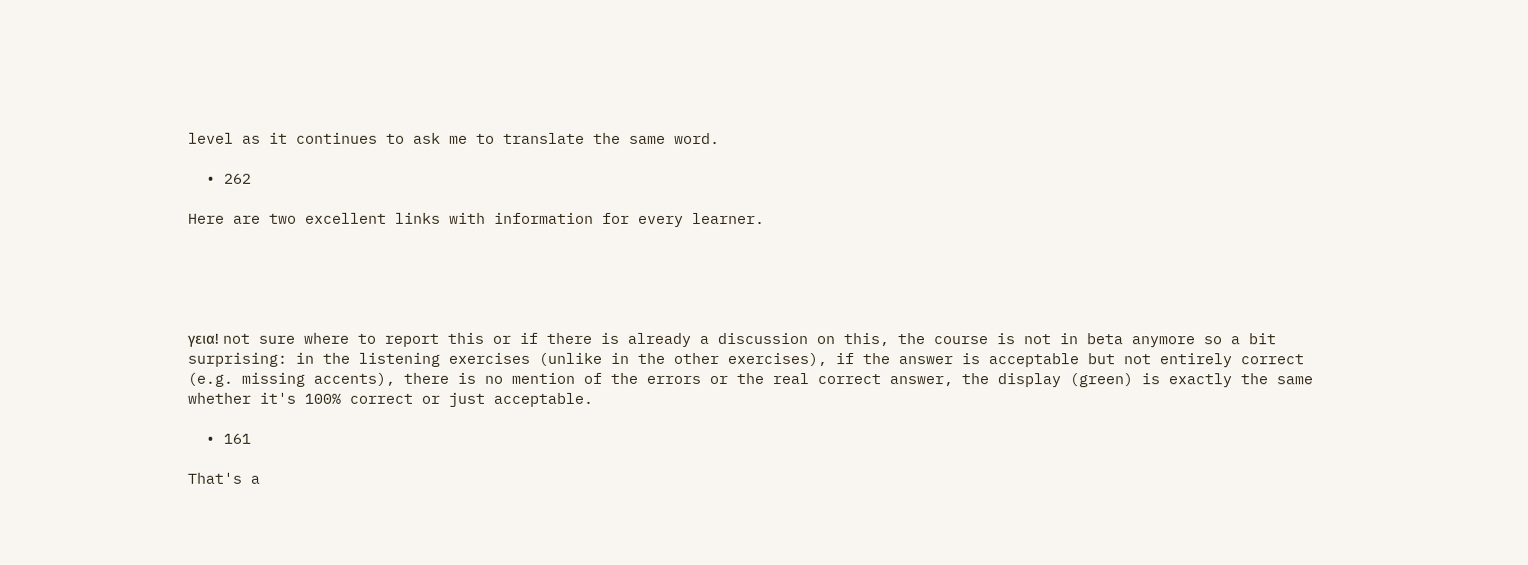level as it continues to ask me to translate the same word.

  • 262

Here are two excellent links with information for every learner.





γεια! not sure where to report this or if there is already a discussion on this, the course is not in beta anymore so a bit surprising: in the listening exercises (unlike in the other exercises), if the answer is acceptable but not entirely correct (e.g. missing accents), there is no mention of the errors or the real correct answer, the display (green) is exactly the same whether it's 100% correct or just acceptable.

  • 161

That's a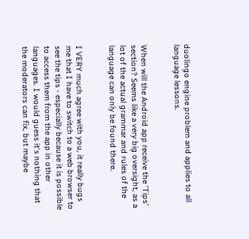duolingo engine problem and applies to all language lessons.


When will the Android app receive the 'Tips' section? Seems like a very big oversight, as a lot of the actual grammar and rules of the language can only be found there.


I VERY much agree with you, it really bugs me that I have to switch to a web browser to see the tips - especially because it is possible to access them from the app in other languages. I would guess it's nothing that the moderators can fix, but maybe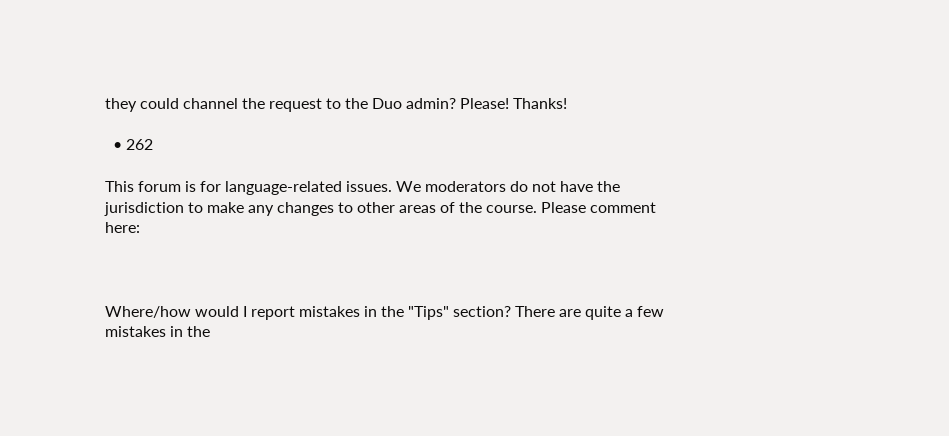they could channel the request to the Duo admin? Please! Thanks!

  • 262

This forum is for language-related issues. We moderators do not have the jurisdiction to make any changes to other areas of the course. Please comment here:



Where/how would I report mistakes in the "Tips" section? There are quite a few mistakes in the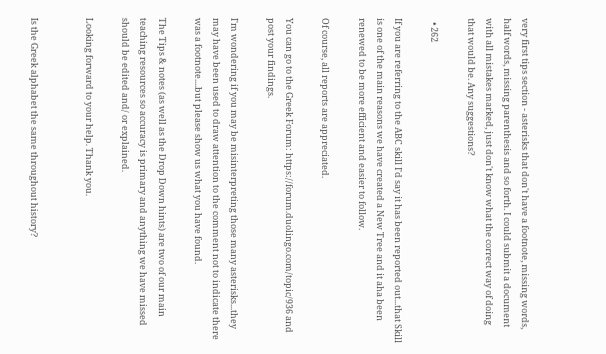very first tips section - asterisks that don't have a footnote, missing words, half words, missing parenthesis and so forth. I could submit a document with all mistakes marked, just don't know what the correct way of doing that would be. Any suggestions?

  • 262

If you are referring to the ABC skill I'd say it has been reported out...that Skill is one of the main reasons we have created a New Tree and it aha been renewed to be more efficient and easier to follow.

Of course, all reports are appreciated.

You can go to the Greek Forum: https://forum.duolingo.com/topic/936 and post your findings.

I'm wondering if you may be misinterpreting those many asterisks...they may have been used to draw attention to the comment not to indicate there was a footnote....but please show us what you have found.

The Tips & notes (as well as the Drop Down hints) are two of our main teaching resources so accuracy is primary and anything we have missed should be edited and/ or explained.

Looking forward to your help. Thank you.


Is the Greek alphabet the same throughout history?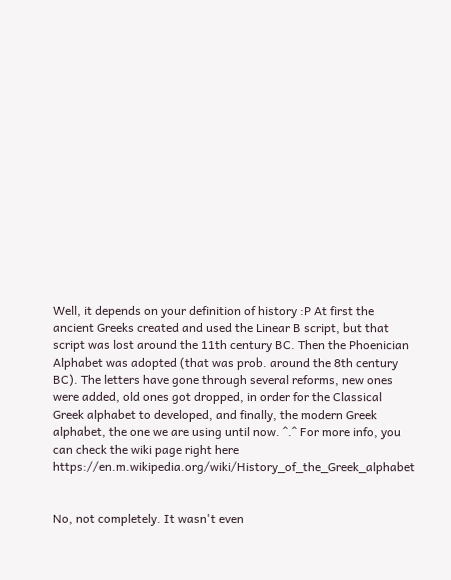Well, it depends on your definition of history :P At first the ancient Greeks created and used the Linear B script, but that script was lost around the 11th century BC. Then the Phoenician Alphabet was adopted (that was prob. around the 8th century BC). The letters have gone through several reforms, new ones were added, old ones got dropped, in order for the Classical Greek alphabet to developed, and finally, the modern Greek alphabet, the one we are using until now. ^.^ For more info, you can check the wiki page right here https://en.m.wikipedia.org/wiki/History_of_the_Greek_alphabet


No, not completely. It wasn't even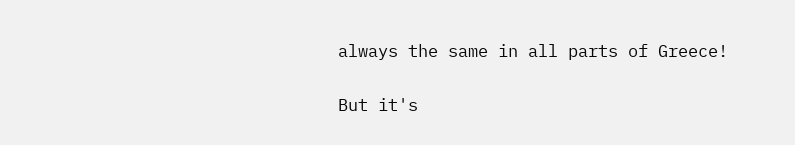always the same in all parts of Greece!

But it's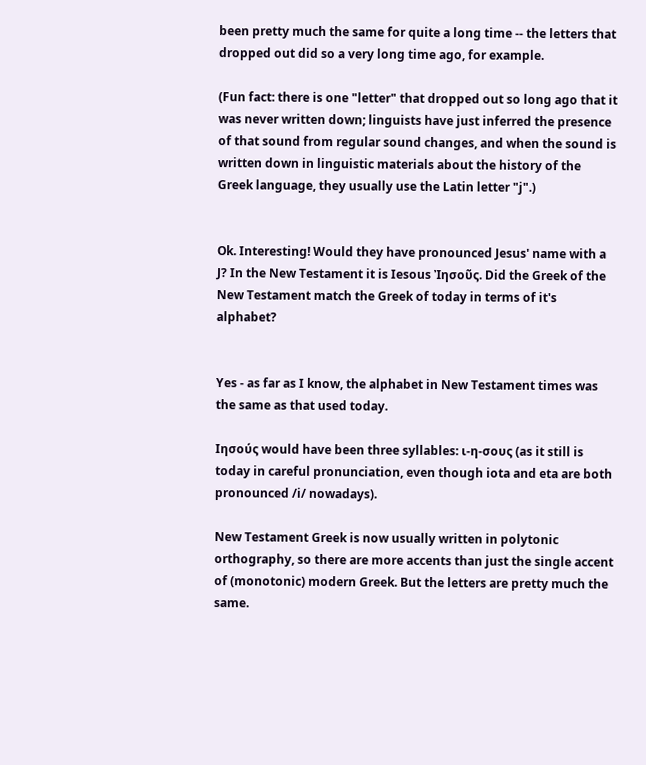been pretty much the same for quite a long time -- the letters that dropped out did so a very long time ago, for example.

(Fun fact: there is one "letter" that dropped out so long ago that it was never written down; linguists have just inferred the presence of that sound from regular sound changes, and when the sound is written down in linguistic materials about the history of the Greek language, they usually use the Latin letter "j".)


Ok. Interesting! Would they have pronounced Jesus' name with a J? In the New Testament it is Iesous Ἰησοῦς. Did the Greek of the New Testament match the Greek of today in terms of it's alphabet?


Yes - as far as I know, the alphabet in New Testament times was the same as that used today.

Ιησούς would have been three syllables: ι-η-σους (as it still is today in careful pronunciation, even though iota and eta are both pronounced /i/ nowadays).

New Testament Greek is now usually written in polytonic orthography, so there are more accents than just the single accent of (monotonic) modern Greek. But the letters are pretty much the same.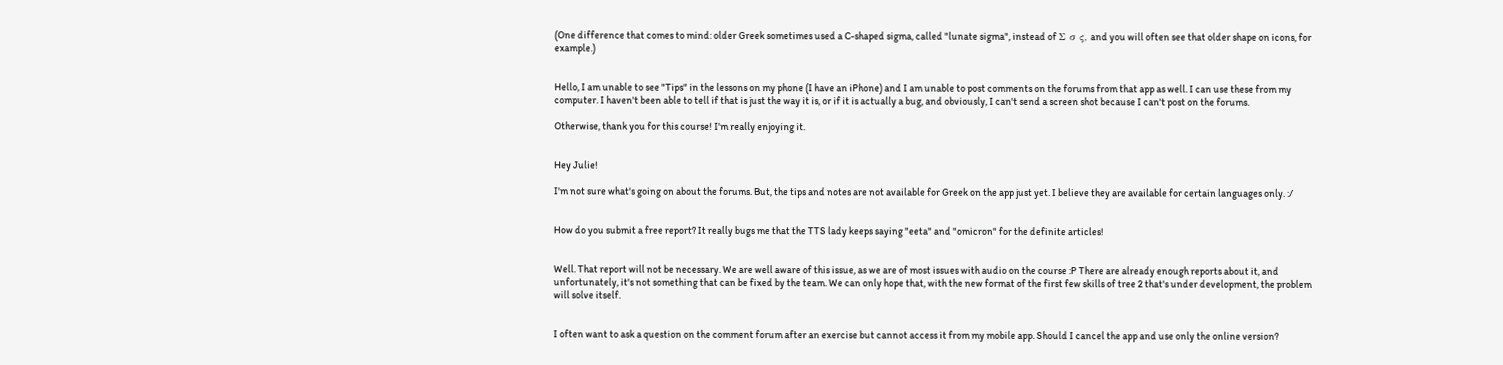(One difference that comes to mind: older Greek sometimes used a C-shaped sigma, called "lunate sigma", instead of Σ σ ς, and you will often see that older shape on icons, for example.)


Hello, I am unable to see "Tips" in the lessons on my phone (I have an iPhone) and I am unable to post comments on the forums from that app as well. I can use these from my computer. I haven't been able to tell if that is just the way it is, or if it is actually a bug, and obviously, I can't send a screen shot because I can't post on the forums.

Otherwise, thank you for this course! I'm really enjoying it.


Hey Julie!

I'm not sure what's going on about the forums. But, the tips and notes are not available for Greek on the app just yet. I believe they are available for certain languages only. :/


How do you submit a free report? It really bugs me that the TTS lady keeps saying "eeta" and "omicron" for the definite articles!


Well. That report will not be necessary. We are well aware of this issue, as we are of most issues with audio on the course :P There are already enough reports about it, and unfortunately, it's not something that can be fixed by the team. We can only hope that, with the new format of the first few skills of tree 2 that's under development, the problem will solve itself.


I often want to ask a question on the comment forum after an exercise but cannot access it from my mobile app. Should I cancel the app and use only the online version?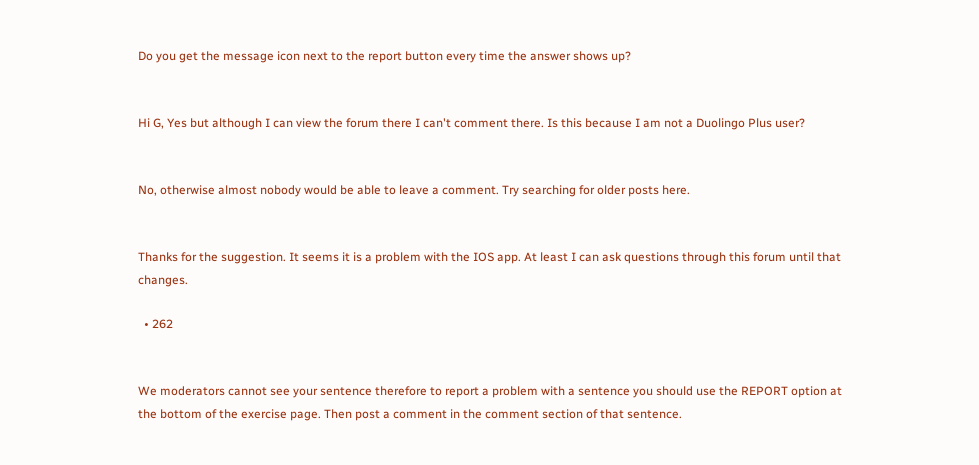Do you get the message icon next to the report button every time the answer shows up?


Hi G, Yes but although I can view the forum there I can't comment there. Is this because I am not a Duolingo Plus user?


No, otherwise almost nobody would be able to leave a comment. Try searching for older posts here.


Thanks for the suggestion. It seems it is a problem with the IOS app. At least I can ask questions through this forum until that changes.

  • 262


We moderators cannot see your sentence therefore to report a problem with a sentence you should use the REPORT option at the bottom of the exercise page. Then post a comment in the comment section of that sentence.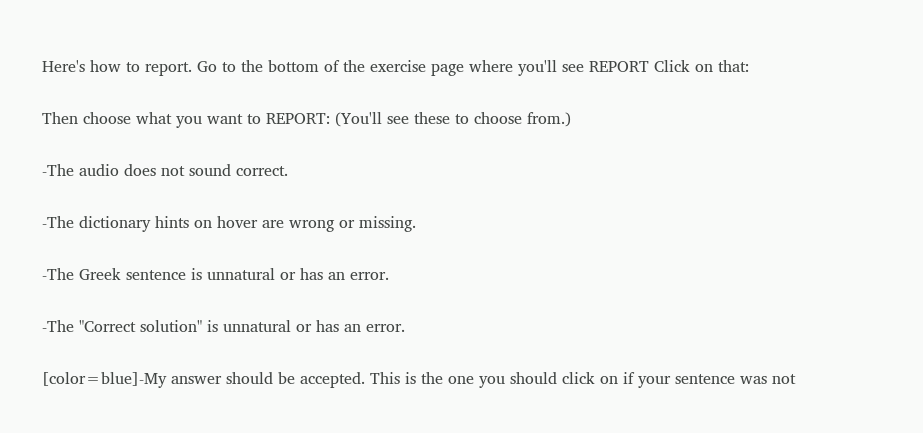Here's how to report. Go to the bottom of the exercise page where you'll see REPORT Click on that:

Then choose what you want to REPORT: (You'll see these to choose from.)

-The audio does not sound correct.

-The dictionary hints on hover are wrong or missing.

-The Greek sentence is unnatural or has an error.

-The "Correct solution" is unnatural or has an error.

[color=blue]-My answer should be accepted. This is the one you should click on if your sentence was not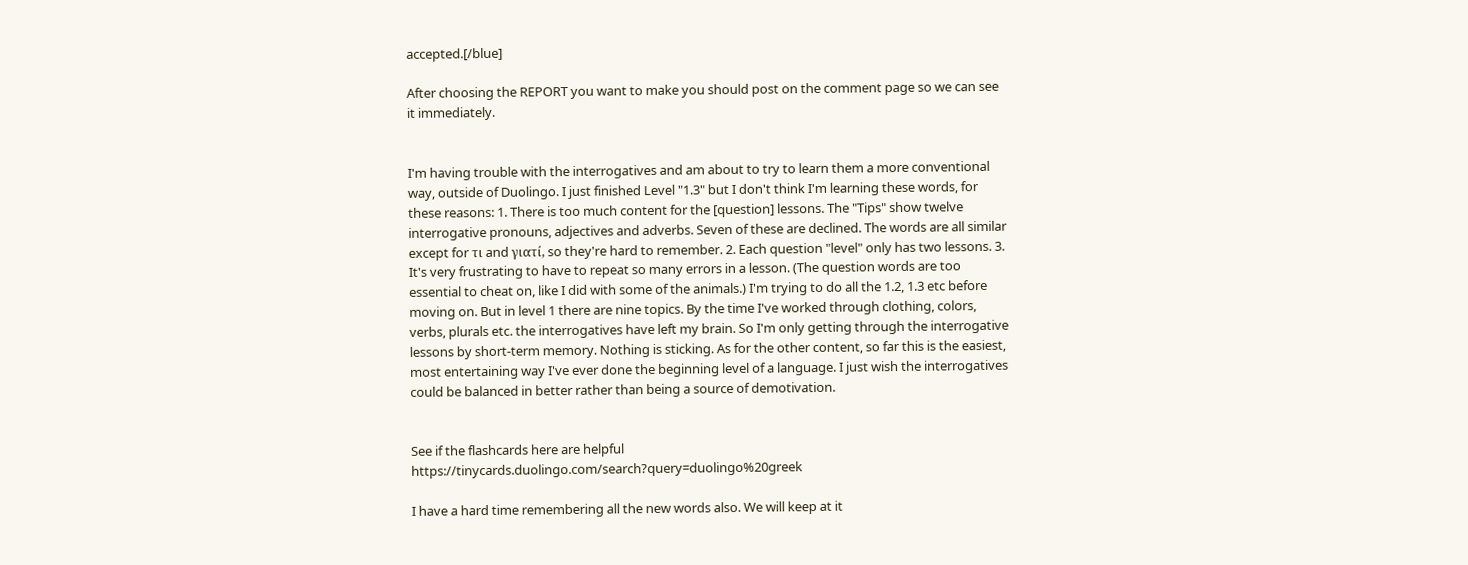accepted.[/blue]

After choosing the REPORT you want to make you should post on the comment page so we can see it immediately.


I'm having trouble with the interrogatives and am about to try to learn them a more conventional way, outside of Duolingo. I just finished Level "1.3" but I don't think I'm learning these words, for these reasons: 1. There is too much content for the [question] lessons. The "Tips" show twelve interrogative pronouns, adjectives and adverbs. Seven of these are declined. The words are all similar except for τι and γιατί, so they're hard to remember. 2. Each question "level" only has two lessons. 3. It's very frustrating to have to repeat so many errors in a lesson. (The question words are too essential to cheat on, like I did with some of the animals.) I'm trying to do all the 1.2, 1.3 etc before moving on. But in level 1 there are nine topics. By the time I've worked through clothing, colors, verbs, plurals etc. the interrogatives have left my brain. So I'm only getting through the interrogative lessons by short-term memory. Nothing is sticking. As for the other content, so far this is the easiest, most entertaining way I've ever done the beginning level of a language. I just wish the interrogatives could be balanced in better rather than being a source of demotivation.


See if the flashcards here are helpful https://tinycards.duolingo.com/search?query=duolingo%20greek

I have a hard time remembering all the new words also. We will keep at it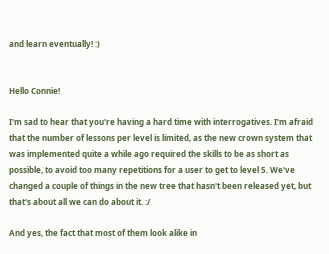and learn eventually! :)


Hello Connie!

I'm sad to hear that you're having a hard time with interrogatives. I'm afraid that the number of lessons per level is limited, as the new crown system that was implemented quite a while ago required the skills to be as short as possible, to avoid too many repetitions for a user to get to level 5. We've changed a couple of things in the new tree that hasn't been released yet, but that's about all we can do about it. :/

And yes, the fact that most of them look alike in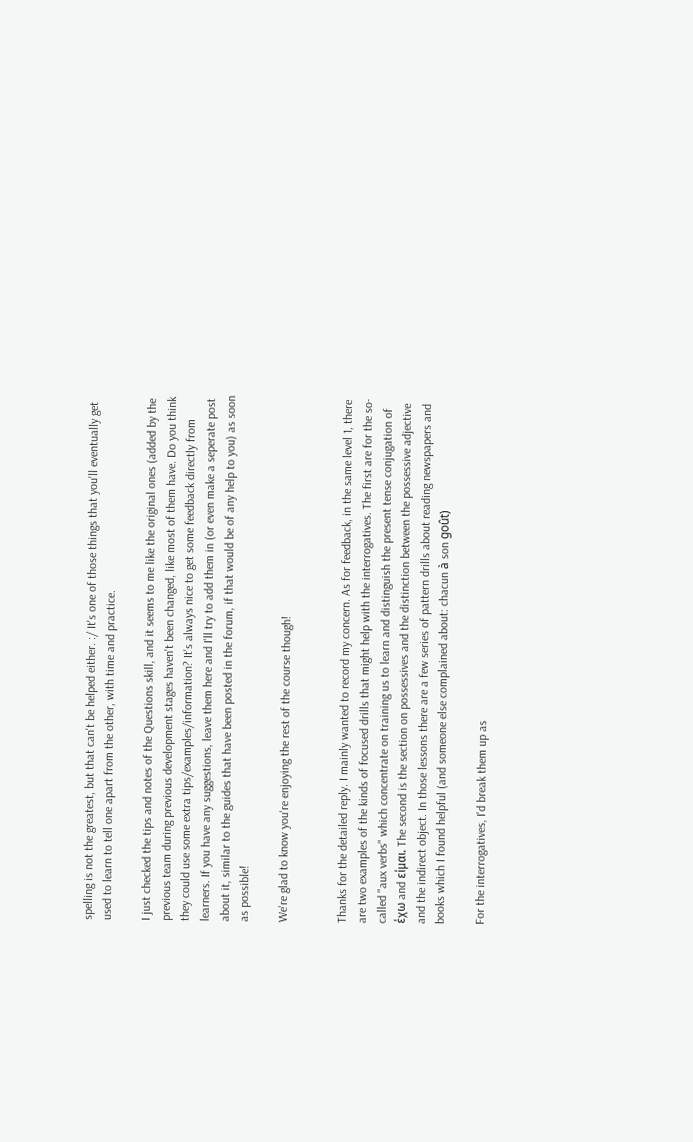spelling is not the greatest, but that can't be helped either. :/ It's one of those things that you'll eventually get used to learn to tell one apart from the other, with time and practice.

I just checked the tips and notes of the Questions skill, and it seems to me like the original ones (added by the previous team during previous development stages haven't been changed, like most of them have. Do you think they could use some extra tips/examples/information? It's always nice to get some feedback directly from learners. If you have any suggestions, leave them here and I'll try to add them in (or even make a seperate post about it, similar to the guides that have been posted in the forum, if that would be of any help to you) as soon as possible!

We're glad to know you're enjoying the rest of the course though!


Thanks for the detailed reply. I mainly wanted to record my concern. As for feedback, in the same level 1, there are two examples of the kinds of focused drills that might help with the interrogatives. The first are for the so-called "aux verbs" which concentrate on training us to learn and distinguish the present tense conjugation of έχω and είμαι. The second is the section on possessives and the distinction between the possessive adjective and the indirect object. In those lessons there are a few series of pattern drills about reading newspapers and books which I found helpful (and someone else complained about: chacun à son goût)

For the interrogatives, I'd break them up as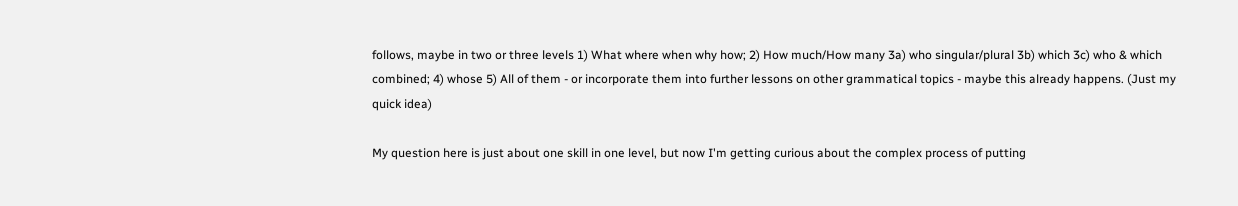follows, maybe in two or three levels 1) What where when why how; 2) How much/How many 3a) who singular/plural 3b) which 3c) who & which combined; 4) whose 5) All of them - or incorporate them into further lessons on other grammatical topics - maybe this already happens. (Just my quick idea)

My question here is just about one skill in one level, but now I'm getting curious about the complex process of putting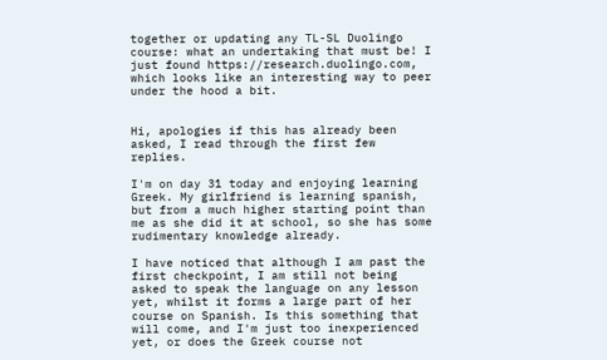together or updating any TL-SL Duolingo course: what an undertaking that must be! I just found https://research.duolingo.com, which looks like an interesting way to peer under the hood a bit.


Hi, apologies if this has already been asked, I read through the first few replies.

I'm on day 31 today and enjoying learning Greek. My girlfriend is learning spanish, but from a much higher starting point than me as she did it at school, so she has some rudimentary knowledge already.

I have noticed that although I am past the first checkpoint, I am still not being asked to speak the language on any lesson yet, whilst it forms a large part of her course on Spanish. Is this something that will come, and I'm just too inexperienced yet, or does the Greek course not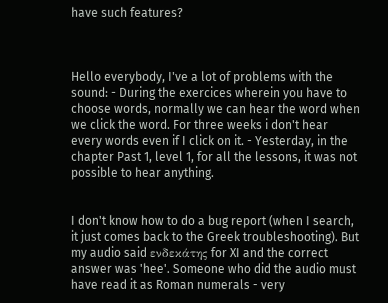have such features?



Hello everybody, I've a lot of problems with the sound: - During the exercices wherein you have to choose words, normally we can hear the word when we click the word. For three weeks i don't hear every words even if I click on it. - Yesterday, in the chapter Past 1, level 1, for all the lessons, it was not possible to hear anything.


I don't know how to do a bug report (when I search, it just comes back to the Greek troubleshooting). But my audio said ενδεκάτης for XI and the correct answer was 'hee'. Someone who did the audio must have read it as Roman numerals - very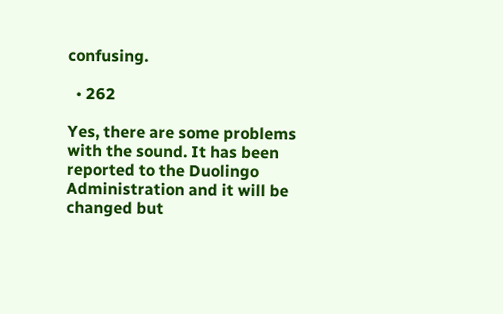confusing.

  • 262

Yes, there are some problems with the sound. It has been reported to the Duolingo Administration and it will be changed but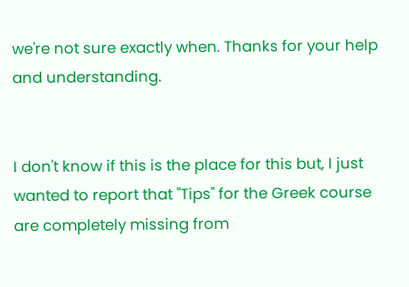we're not sure exactly when. Thanks for your help and understanding.


I don't know if this is the place for this but, I just wanted to report that "Tips" for the Greek course are completely missing from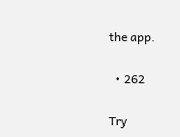the app.

  • 262

Try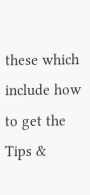these which include how to get the Tips &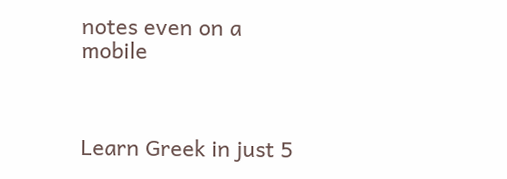notes even on a mobile



Learn Greek in just 5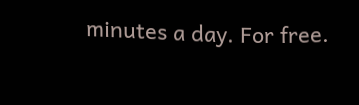minutes a day. For free.